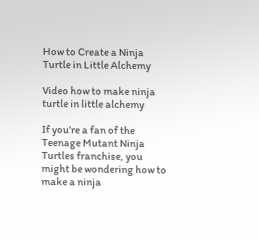How to Create a Ninja Turtle in Little Alchemy

Video how to make ninja turtle in little alchemy

If you’re a fan of the Teenage Mutant Ninja Turtles franchise, you might be wondering how to make a ninja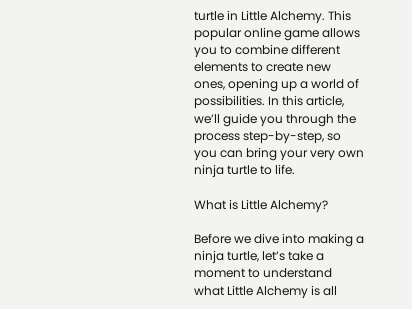turtle in Little Alchemy. This popular online game allows you to combine different elements to create new ones, opening up a world of possibilities. In this article, we’ll guide you through the process step-by-step, so you can bring your very own ninja turtle to life.

What is Little Alchemy?

Before we dive into making a ninja turtle, let’s take a moment to understand what Little Alchemy is all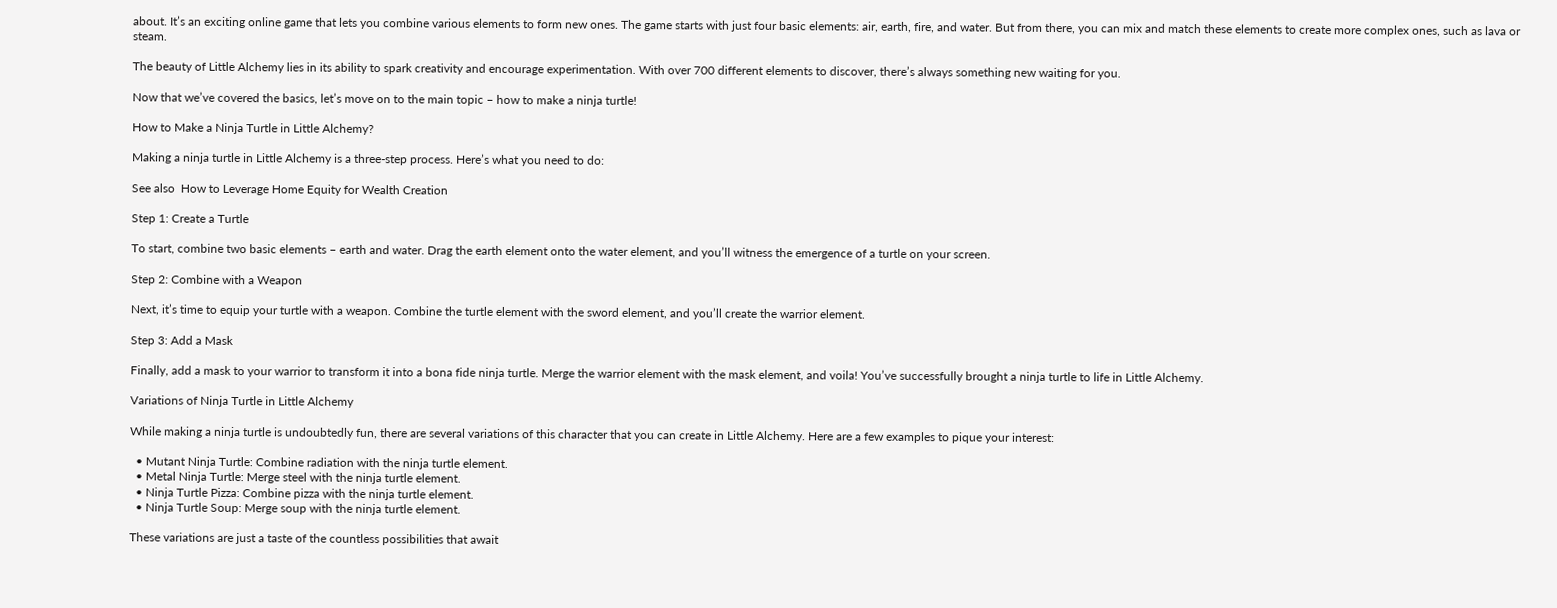about. It’s an exciting online game that lets you combine various elements to form new ones. The game starts with just four basic elements: air, earth, fire, and water. But from there, you can mix and match these elements to create more complex ones, such as lava or steam.

The beauty of Little Alchemy lies in its ability to spark creativity and encourage experimentation. With over 700 different elements to discover, there’s always something new waiting for you.

Now that we’ve covered the basics, let’s move on to the main topic – how to make a ninja turtle!

How to Make a Ninja Turtle in Little Alchemy?

Making a ninja turtle in Little Alchemy is a three-step process. Here’s what you need to do:

See also  How to Leverage Home Equity for Wealth Creation

Step 1: Create a Turtle

To start, combine two basic elements – earth and water. Drag the earth element onto the water element, and you’ll witness the emergence of a turtle on your screen.

Step 2: Combine with a Weapon

Next, it’s time to equip your turtle with a weapon. Combine the turtle element with the sword element, and you’ll create the warrior element.

Step 3: Add a Mask

Finally, add a mask to your warrior to transform it into a bona fide ninja turtle. Merge the warrior element with the mask element, and voila! You’ve successfully brought a ninja turtle to life in Little Alchemy.

Variations of Ninja Turtle in Little Alchemy

While making a ninja turtle is undoubtedly fun, there are several variations of this character that you can create in Little Alchemy. Here are a few examples to pique your interest:

  • Mutant Ninja Turtle: Combine radiation with the ninja turtle element.
  • Metal Ninja Turtle: Merge steel with the ninja turtle element.
  • Ninja Turtle Pizza: Combine pizza with the ninja turtle element.
  • Ninja Turtle Soup: Merge soup with the ninja turtle element.

These variations are just a taste of the countless possibilities that await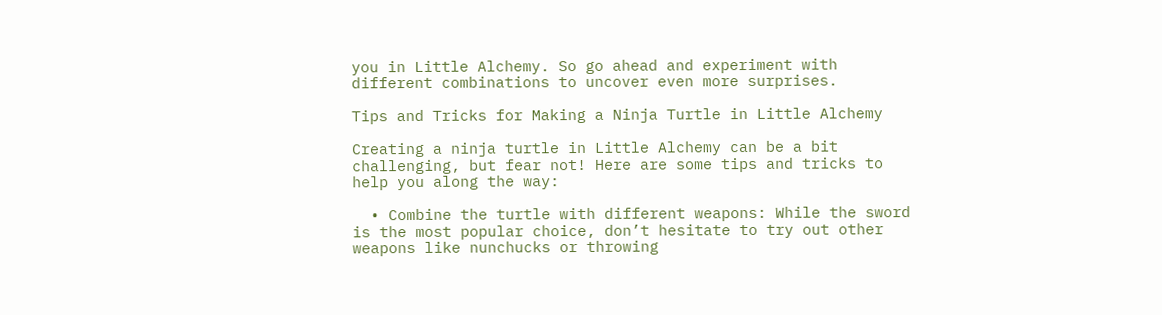you in Little Alchemy. So go ahead and experiment with different combinations to uncover even more surprises.

Tips and Tricks for Making a Ninja Turtle in Little Alchemy

Creating a ninja turtle in Little Alchemy can be a bit challenging, but fear not! Here are some tips and tricks to help you along the way:

  • Combine the turtle with different weapons: While the sword is the most popular choice, don’t hesitate to try out other weapons like nunchucks or throwing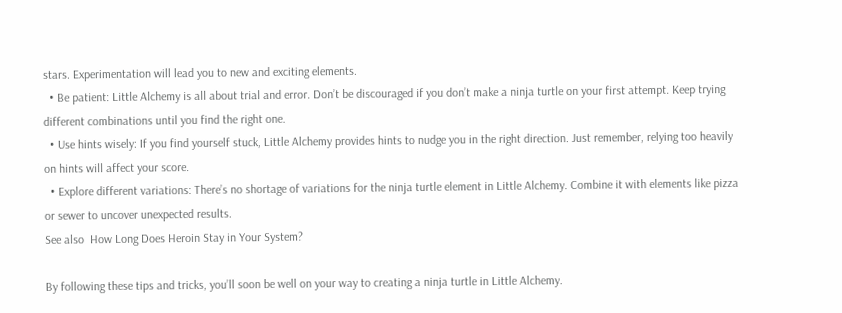stars. Experimentation will lead you to new and exciting elements.
  • Be patient: Little Alchemy is all about trial and error. Don’t be discouraged if you don’t make a ninja turtle on your first attempt. Keep trying different combinations until you find the right one.
  • Use hints wisely: If you find yourself stuck, Little Alchemy provides hints to nudge you in the right direction. Just remember, relying too heavily on hints will affect your score.
  • Explore different variations: There’s no shortage of variations for the ninja turtle element in Little Alchemy. Combine it with elements like pizza or sewer to uncover unexpected results.
See also  How Long Does Heroin Stay in Your System?

By following these tips and tricks, you’ll soon be well on your way to creating a ninja turtle in Little Alchemy.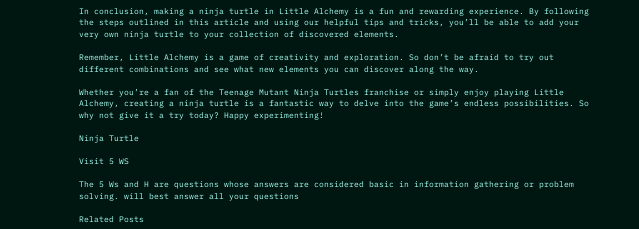In conclusion, making a ninja turtle in Little Alchemy is a fun and rewarding experience. By following the steps outlined in this article and using our helpful tips and tricks, you’ll be able to add your very own ninja turtle to your collection of discovered elements.

Remember, Little Alchemy is a game of creativity and exploration. So don’t be afraid to try out different combinations and see what new elements you can discover along the way.

Whether you’re a fan of the Teenage Mutant Ninja Turtles franchise or simply enjoy playing Little Alchemy, creating a ninja turtle is a fantastic way to delve into the game’s endless possibilities. So why not give it a try today? Happy experimenting!

Ninja Turtle

Visit 5 WS

The 5 Ws and H are questions whose answers are considered basic in information gathering or problem solving. will best answer all your questions

Related Posts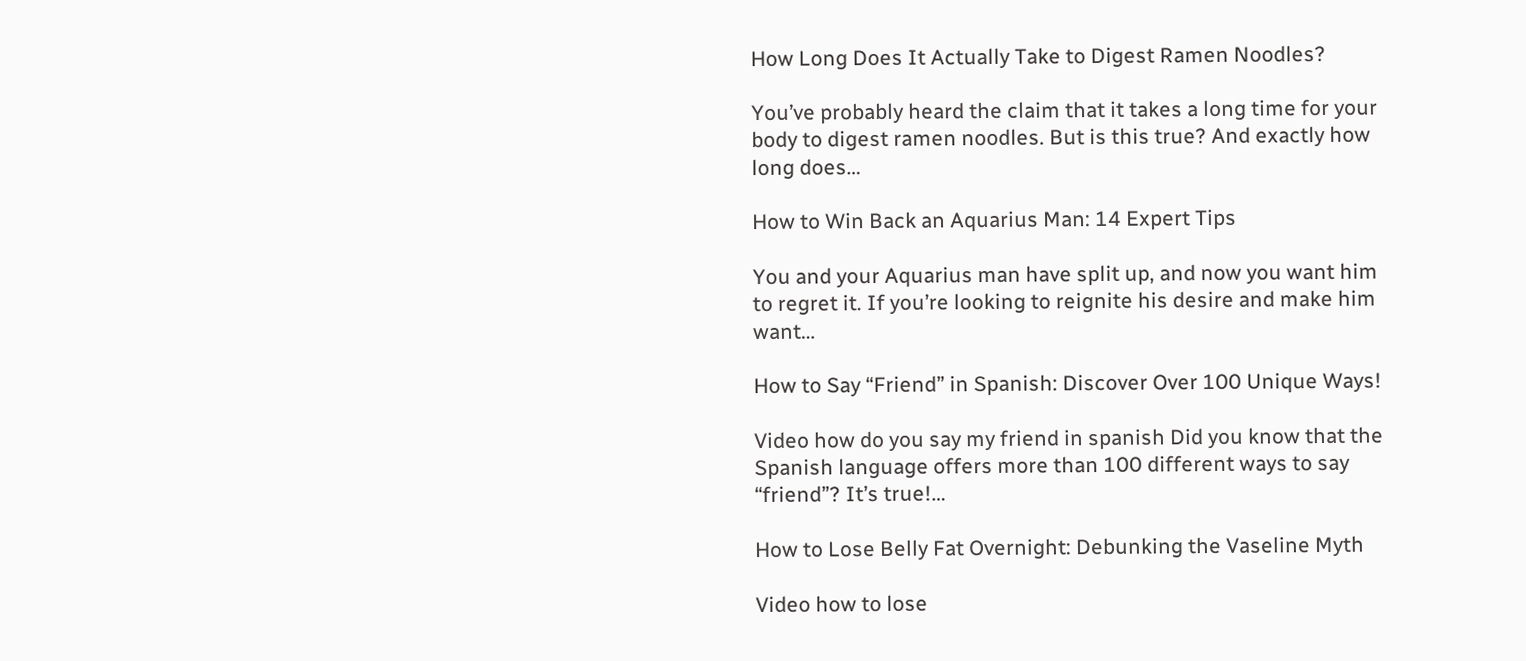How Long Does It Actually Take to Digest Ramen Noodles?

You’ve probably heard the claim that it takes a long time for your body to digest ramen noodles. But is this true? And exactly how long does…

How to Win Back an Aquarius Man: 14 Expert Tips

You and your Aquarius man have split up, and now you want him to regret it. If you’re looking to reignite his desire and make him want…

How to Say “Friend” in Spanish: Discover Over 100 Unique Ways!

Video how do you say my friend in spanish Did you know that the Spanish language offers more than 100 different ways to say “friend”? It’s true!…

How to Lose Belly Fat Overnight: Debunking the Vaseline Myth

Video how to lose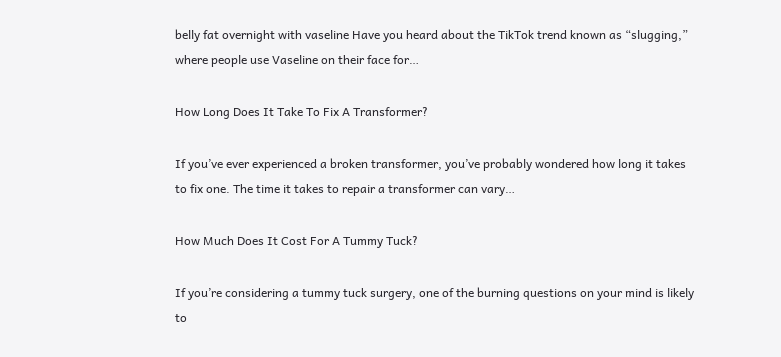belly fat overnight with vaseline Have you heard about the TikTok trend known as “slugging,” where people use Vaseline on their face for…

How Long Does It Take To Fix A Transformer?

If you’ve ever experienced a broken transformer, you’ve probably wondered how long it takes to fix one. The time it takes to repair a transformer can vary…

How Much Does It Cost For A Tummy Tuck?

If you’re considering a tummy tuck surgery, one of the burning questions on your mind is likely to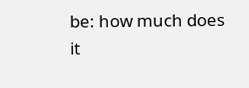be: how much does it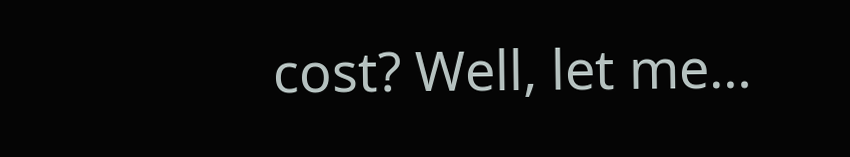cost? Well, let me…